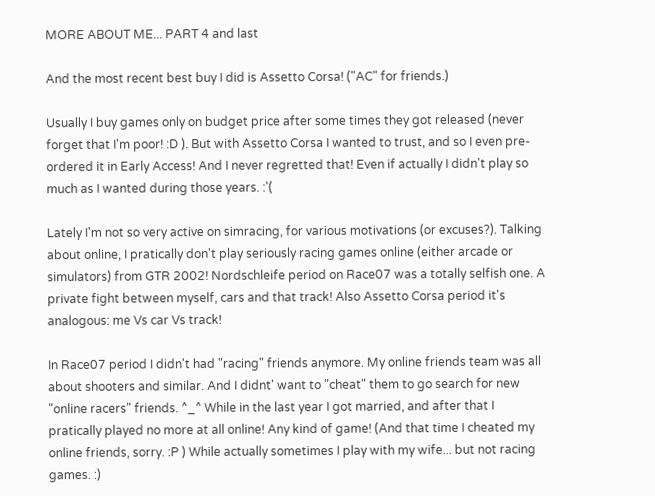MORE ABOUT ME... PART 4 and last

And the most recent best buy I did is Assetto Corsa! ("AC" for friends.)

Usually I buy games only on budget price after some times they got released (never forget that I'm poor! :D ). But with Assetto Corsa I wanted to trust, and so I even pre-ordered it in Early Access! And I never regretted that! Even if actually I didn't play so much as I wanted during those years. :'(

Lately I'm not so very active on simracing, for various motivations (or excuses?). Talking about online, I pratically don't play seriously racing games online (either arcade or simulators) from GTR 2002! Nordschleife period on Race07 was a totally selfish one. A private fight between myself, cars and that track! Also Assetto Corsa period it's analogous: me Vs car Vs track!

In Race07 period I didn't had "racing" friends anymore. My online friends team was all about shooters and similar. And I didnt' want to "cheat" them to go search for new "online racers" friends. ^_^ While in the last year I got married, and after that I pratically played no more at all online! Any kind of game! (And that time I cheated my online friends, sorry. :P ) While actually sometimes I play with my wife... but not racing games. :)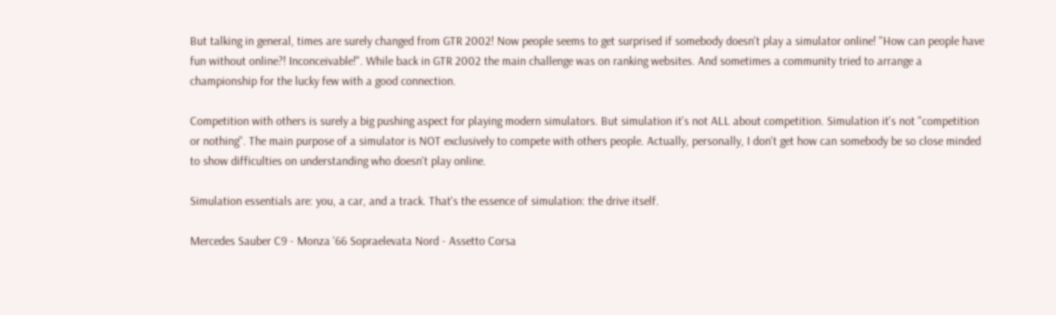But talking in general, times are surely changed from GTR 2002! Now people seems to get surprised if somebody doesn't play a simulator online! "How can people have fun without online?! Inconceivable!". While back in GTR 2002 the main challenge was on ranking websites. And sometimes a community tried to arrange a championship for the lucky few with a good connection.

Competition with others is surely a big pushing aspect for playing modern simulators. But simulation it's not ALL about competition. Simulation it's not "competition or nothing". The main purpose of a simulator is NOT exclusively to compete with others people. Actually, personally, I don't get how can somebody be so close minded to show difficulties on understanding who doesn't play online.

Simulation essentials are: you, a car, and a track. That's the essence of simulation: the drive itself.

Mercedes Sauber C9 - Monza '66 Sopraelevata Nord - Assetto Corsa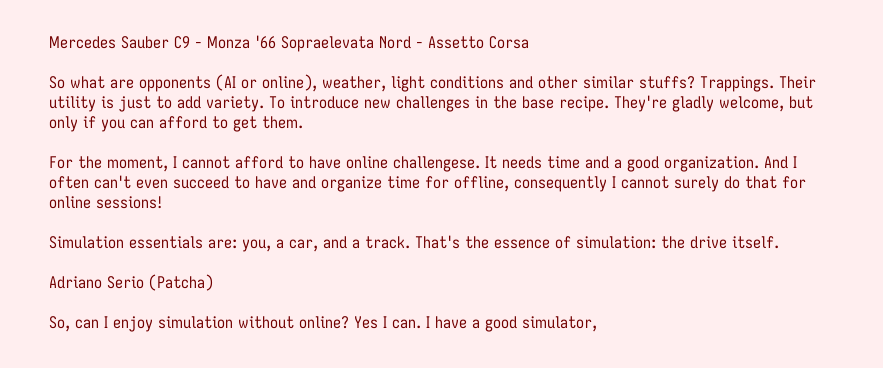Mercedes Sauber C9 - Monza '66 Sopraelevata Nord - Assetto Corsa

So what are opponents (AI or online), weather, light conditions and other similar stuffs? Trappings. Their utility is just to add variety. To introduce new challenges in the base recipe. They're gladly welcome, but only if you can afford to get them.

For the moment, I cannot afford to have online challengese. It needs time and a good organization. And I often can't even succeed to have and organize time for offline, consequently I cannot surely do that for online sessions!

Simulation essentials are: you, a car, and a track. That's the essence of simulation: the drive itself.

Adriano Serio (Patcha)

So, can I enjoy simulation without online? Yes I can. I have a good simulator,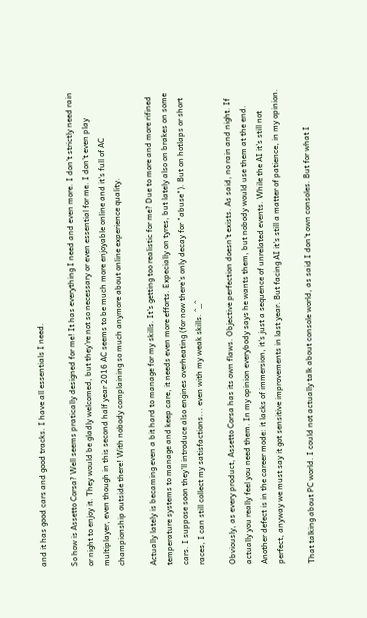and it has good cars and good tracks. I have all essentials I need.

So how is Assetto Corsa? Well seems pratically designed for me! It has everything I need and even more. I don't strictly need rain or night to enjoy it. They would be gladly welcomed, but they're not so necessary or even essential for me. I don't even play multiplayer, even though in this second half year 2016 AC seems to be much more enjoyable online and it's full of AC championship outside there! With nobody complaining so much anymore about online experience quality.

Actually lately is becaming even a bit hard to manage for my skills. It's getting too realistic for me? Due to more and more rifined temperature systems to manage and keep care, it needs even more efforts. Expecially on tyres, but lately also on brakes on some cars. I suppose soon they'll introduce also engines overheating (for now there's only decay for "abuse"). But on hotlaps or short races, I can still collect my satisfactions... even with my weak skills. ^_^

Obviously, as every product, Assetto Corsa has its own flaws. Objective perfection doesn't exists. As said, no rain and night. If actually you really feel you need them. In my opinion everybody says he wants them, but nobody would use them at the end. Another defect is in the career mode: it lacks of immersion, it's just a sequence of unrelated events. While the AI it's still not perfect, anyway we must say it got sensitive improvements in last year. But facing AI it's still a matter of patience, in my opinion.

That talking about PC world. I could not actually talk about console world, as said I don't own consoles. But for what I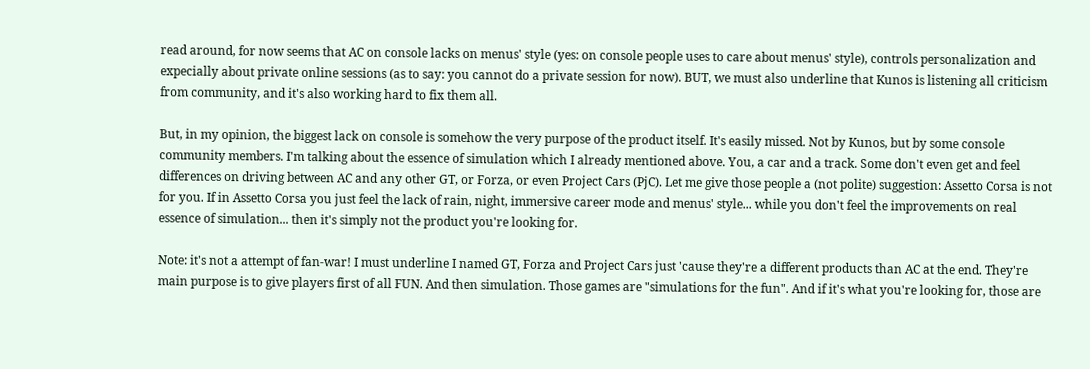read around, for now seems that AC on console lacks on menus' style (yes: on console people uses to care about menus' style), controls personalization and expecially about private online sessions (as to say: you cannot do a private session for now). BUT, we must also underline that Kunos is listening all criticism from community, and it's also working hard to fix them all.

But, in my opinion, the biggest lack on console is somehow the very purpose of the product itself. It's easily missed. Not by Kunos, but by some console community members. I'm talking about the essence of simulation which I already mentioned above. You, a car and a track. Some don't even get and feel differences on driving between AC and any other GT, or Forza, or even Project Cars (PjC). Let me give those people a (not polite) suggestion: Assetto Corsa is not for you. If in Assetto Corsa you just feel the lack of rain, night, immersive career mode and menus' style... while you don't feel the improvements on real essence of simulation... then it's simply not the product you're looking for.

Note: it's not a attempt of fan-war! I must underline I named GT, Forza and Project Cars just 'cause they're a different products than AC at the end. They're main purpose is to give players first of all FUN. And then simulation. Those games are "simulations for the fun". And if it's what you're looking for, those are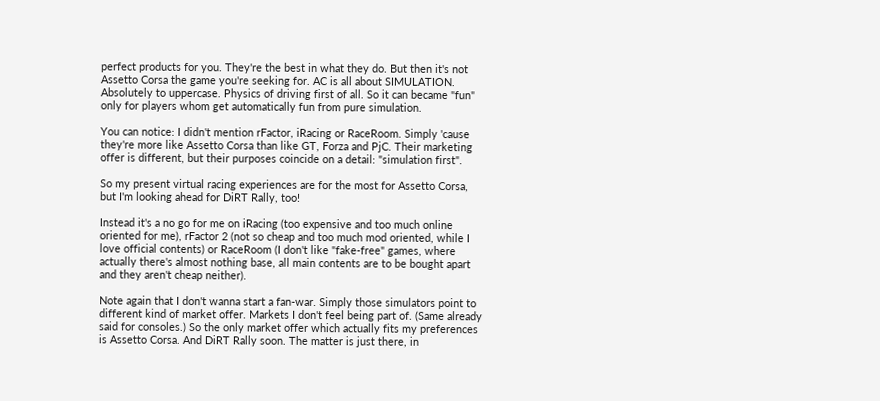perfect products for you. They're the best in what they do. But then it's not Assetto Corsa the game you're seeking for. AC is all about SIMULATION. Absolutely to uppercase. Physics of driving first of all. So it can became "fun" only for players whom get automatically fun from pure simulation.

You can notice: I didn't mention rFactor, iRacing or RaceRoom. Simply 'cause they're more like Assetto Corsa than like GT, Forza and PjC. Their marketing offer is different, but their purposes coincide on a detail: "simulation first".

So my present virtual racing experiences are for the most for Assetto Corsa, but I'm looking ahead for DiRT Rally, too!

Instead it's a no go for me on iRacing (too expensive and too much online oriented for me), rFactor 2 (not so cheap and too much mod oriented, while I love official contents) or RaceRoom (I don't like "fake-free" games, where actually there's almost nothing base, all main contents are to be bought apart and they aren't cheap neither).

Note again that I don't wanna start a fan-war. Simply those simulators point to different kind of market offer. Markets I don't feel being part of. (Same already said for consoles.) So the only market offer which actually fits my preferences is Assetto Corsa. And DiRT Rally soon. The matter is just there, in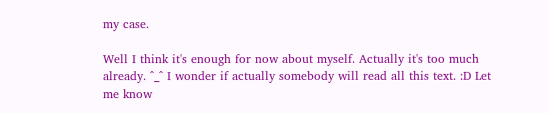my case.

Well I think it's enough for now about myself. Actually it's too much already. ^_^ I wonder if actually somebody will read all this text. :D Let me know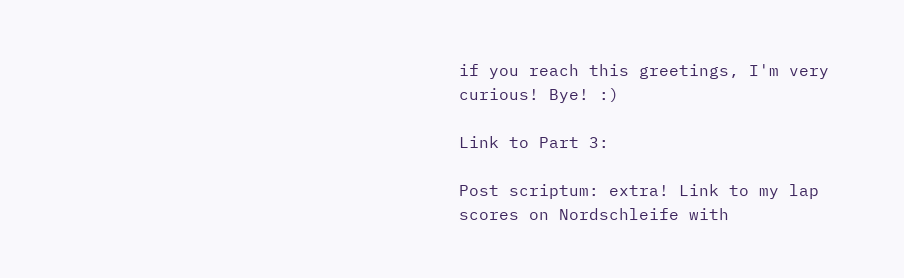if you reach this greetings, I'm very curious! Bye! :)

Link to Part 3:

Post scriptum: extra! Link to my lap scores on Nordschleife with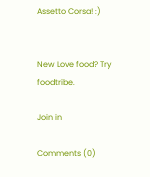Assetto Corsa! :)


New Love food? Try foodtribe.

Join in

Comments (0)